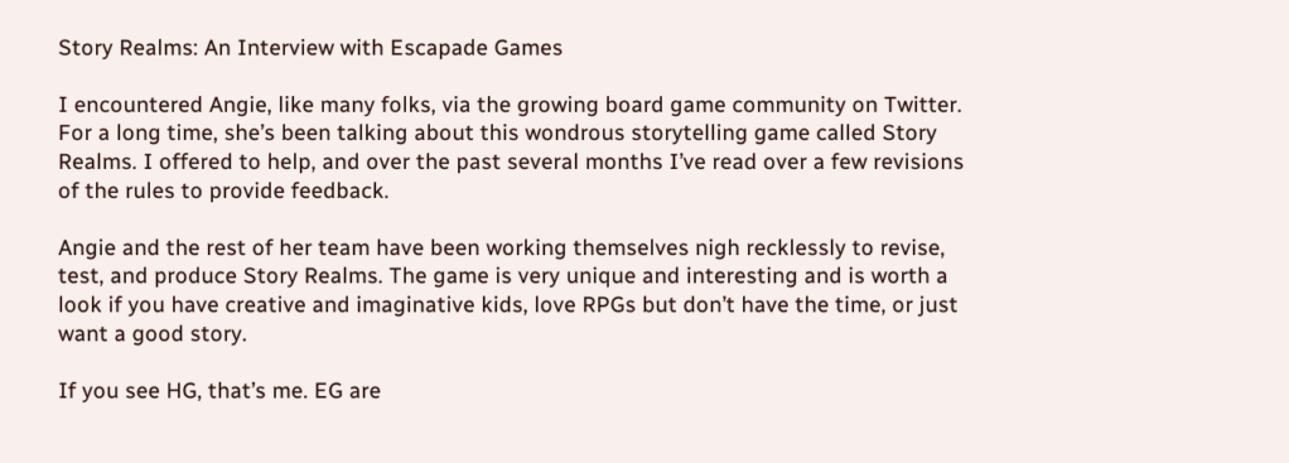Story Realms: An Interview with Escapade Games

I encountered Angie, like many folks, via the growing board game community on Twitter. For a long time, she’s been talking about this wondrous storytelling game called Story Realms. I offered to help, and over the past several months I’ve read over a few revisions of the rules to provide feedback.

Angie and the rest of her team have been working themselves nigh recklessly to revise, test, and produce Story Realms. The game is very unique and interesting and is worth a look if you have creative and imaginative kids, love RPGs but don’t have the time, or just want a good story.

If you see HG, that’s me. EG are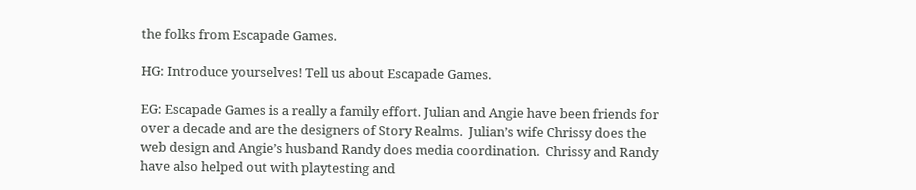the folks from Escapade Games.

HG: Introduce yourselves! Tell us about Escapade Games.

EG: Escapade Games is a really a family effort. Julian and Angie have been friends for over a decade and are the designers of Story Realms.  Julian’s wife Chrissy does the web design and Angie’s husband Randy does media coordination.  Chrissy and Randy have also helped out with playtesting and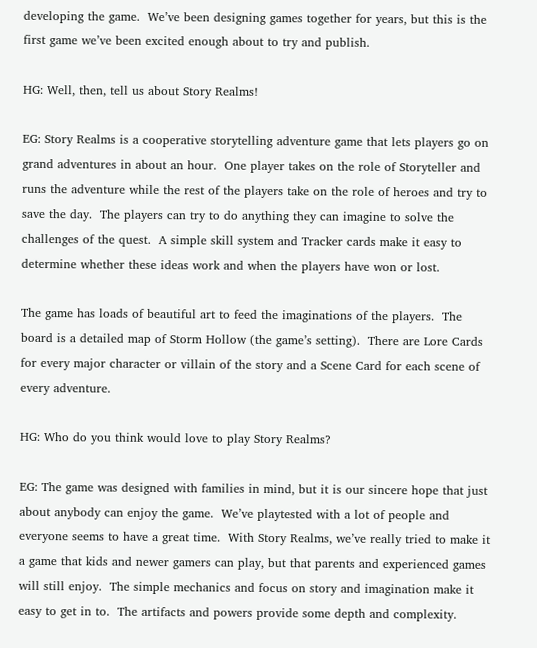developing the game.  We’ve been designing games together for years, but this is the first game we’ve been excited enough about to try and publish.

HG: Well, then, tell us about Story Realms!

EG: Story Realms is a cooperative storytelling adventure game that lets players go on grand adventures in about an hour.  One player takes on the role of Storyteller and runs the adventure while the rest of the players take on the role of heroes and try to save the day.  The players can try to do anything they can imagine to solve the challenges of the quest.  A simple skill system and Tracker cards make it easy to determine whether these ideas work and when the players have won or lost.

The game has loads of beautiful art to feed the imaginations of the players.  The board is a detailed map of Storm Hollow (the game’s setting).  There are Lore Cards for every major character or villain of the story and a Scene Card for each scene of every adventure.

HG: Who do you think would love to play Story Realms?

EG: The game was designed with families in mind, but it is our sincere hope that just about anybody can enjoy the game.  We’ve playtested with a lot of people and everyone seems to have a great time.  With Story Realms, we’ve really tried to make it a game that kids and newer gamers can play, but that parents and experienced games will still enjoy.  The simple mechanics and focus on story and imagination make it easy to get in to.  The artifacts and powers provide some depth and complexity.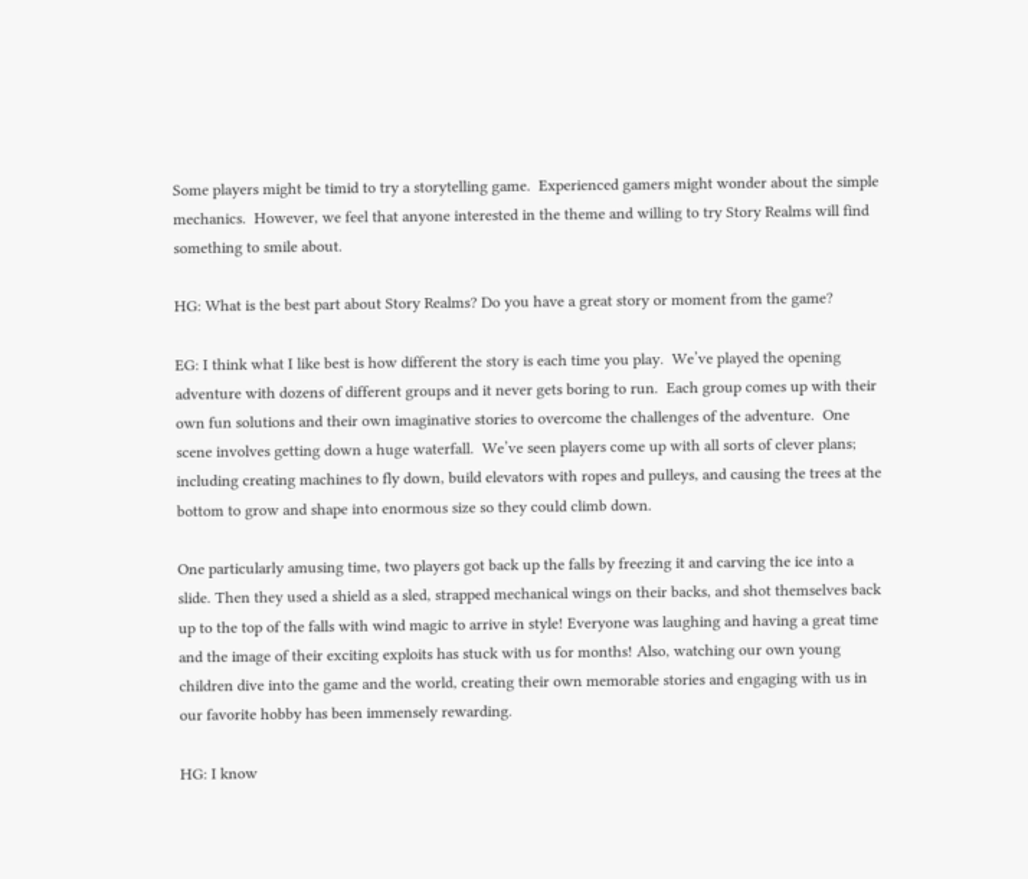Some players might be timid to try a storytelling game.  Experienced gamers might wonder about the simple mechanics.  However, we feel that anyone interested in the theme and willing to try Story Realms will find something to smile about.

HG: What is the best part about Story Realms? Do you have a great story or moment from the game?

EG: I think what I like best is how different the story is each time you play.  We’ve played the opening adventure with dozens of different groups and it never gets boring to run.  Each group comes up with their own fun solutions and their own imaginative stories to overcome the challenges of the adventure.  One scene involves getting down a huge waterfall.  We’ve seen players come up with all sorts of clever plans; including creating machines to fly down, build elevators with ropes and pulleys, and causing the trees at the bottom to grow and shape into enormous size so they could climb down.

One particularly amusing time, two players got back up the falls by freezing it and carving the ice into a slide. Then they used a shield as a sled, strapped mechanical wings on their backs, and shot themselves back up to the top of the falls with wind magic to arrive in style! Everyone was laughing and having a great time and the image of their exciting exploits has stuck with us for months! Also, watching our own young children dive into the game and the world, creating their own memorable stories and engaging with us in our favorite hobby has been immensely rewarding.

HG: I know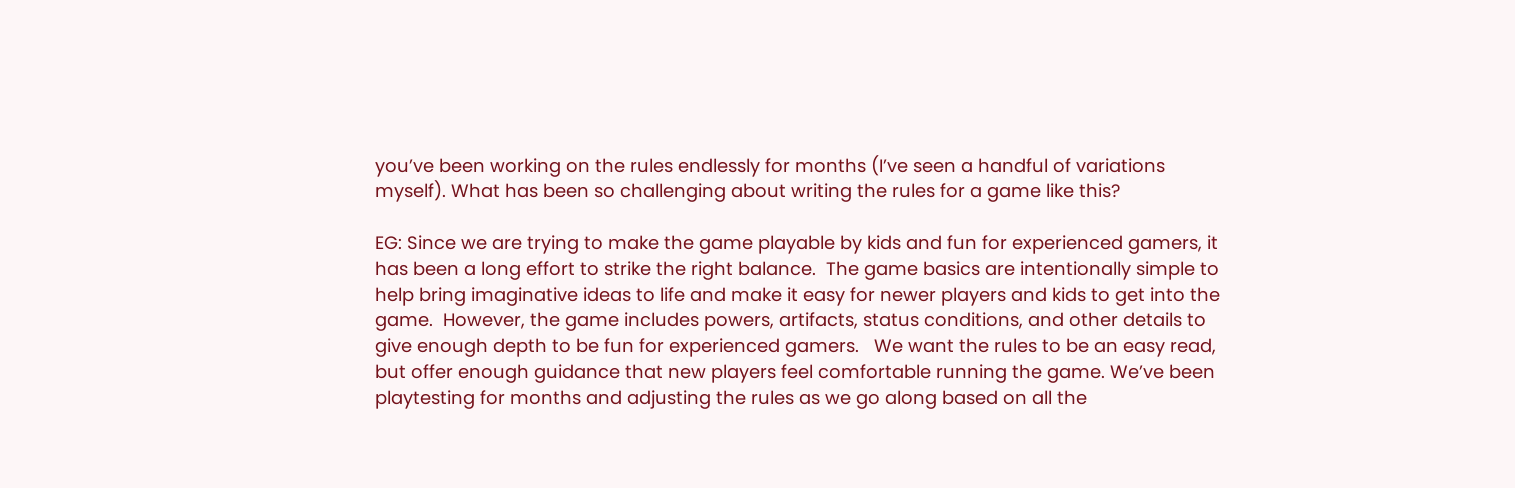you’ve been working on the rules endlessly for months (I’ve seen a handful of variations myself). What has been so challenging about writing the rules for a game like this?

EG: Since we are trying to make the game playable by kids and fun for experienced gamers, it has been a long effort to strike the right balance.  The game basics are intentionally simple to help bring imaginative ideas to life and make it easy for newer players and kids to get into the game.  However, the game includes powers, artifacts, status conditions, and other details to give enough depth to be fun for experienced gamers.   We want the rules to be an easy read, but offer enough guidance that new players feel comfortable running the game. We’ve been playtesting for months and adjusting the rules as we go along based on all the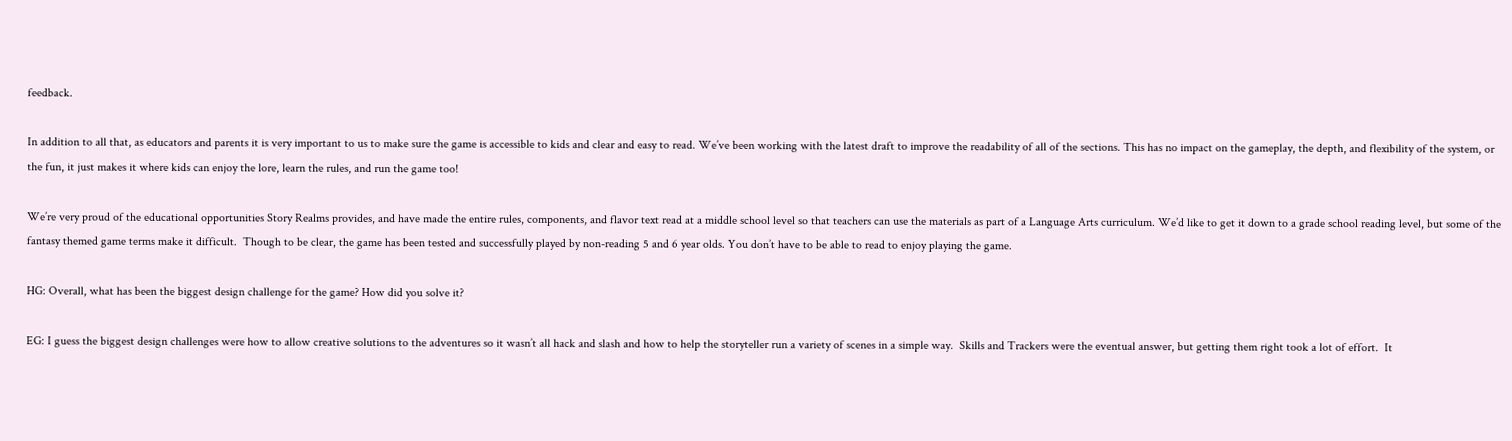feedback.

In addition to all that, as educators and parents it is very important to us to make sure the game is accessible to kids and clear and easy to read. We’ve been working with the latest draft to improve the readability of all of the sections. This has no impact on the gameplay, the depth, and flexibility of the system, or the fun, it just makes it where kids can enjoy the lore, learn the rules, and run the game too!

We’re very proud of the educational opportunities Story Realms provides, and have made the entire rules, components, and flavor text read at a middle school level so that teachers can use the materials as part of a Language Arts curriculum. We’d like to get it down to a grade school reading level, but some of the fantasy themed game terms make it difficult.  Though to be clear, the game has been tested and successfully played by non-reading 5 and 6 year olds. You don’t have to be able to read to enjoy playing the game.

HG: Overall, what has been the biggest design challenge for the game? How did you solve it?

EG: I guess the biggest design challenges were how to allow creative solutions to the adventures so it wasn’t all hack and slash and how to help the storyteller run a variety of scenes in a simple way.  Skills and Trackers were the eventual answer, but getting them right took a lot of effort.  It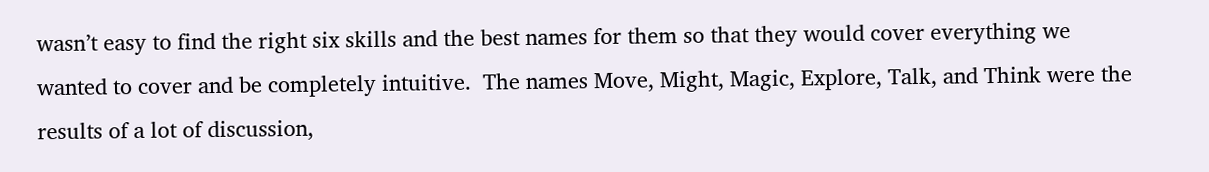wasn’t easy to find the right six skills and the best names for them so that they would cover everything we wanted to cover and be completely intuitive.  The names Move, Might, Magic, Explore, Talk, and Think were the results of a lot of discussion,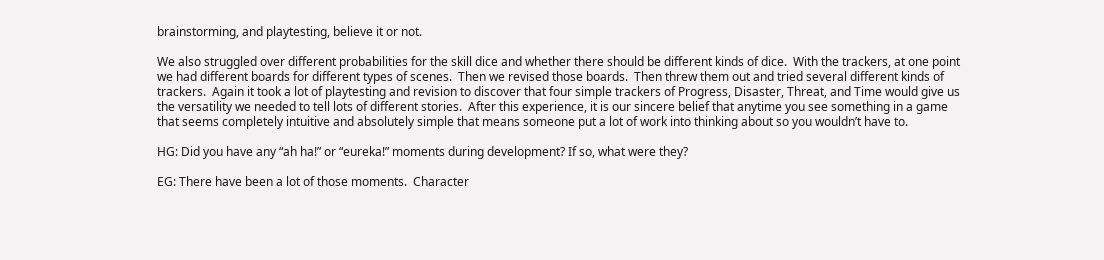brainstorming, and playtesting, believe it or not.

We also struggled over different probabilities for the skill dice and whether there should be different kinds of dice.  With the trackers, at one point we had different boards for different types of scenes.  Then we revised those boards.  Then threw them out and tried several different kinds of trackers.  Again it took a lot of playtesting and revision to discover that four simple trackers of Progress, Disaster, Threat, and Time would give us the versatility we needed to tell lots of different stories.  After this experience, it is our sincere belief that anytime you see something in a game that seems completely intuitive and absolutely simple that means someone put a lot of work into thinking about so you wouldn’t have to.

HG: Did you have any “ah ha!” or “eureka!” moments during development? If so, what were they?

EG: There have been a lot of those moments.  Character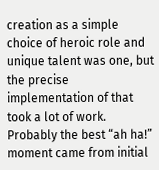creation as a simple choice of heroic role and unique talent was one, but the precise implementation of that took a lot of work.  Probably the best “ah ha!” moment came from initial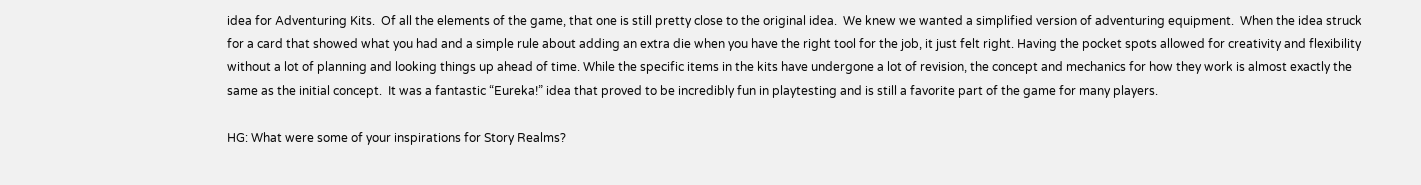idea for Adventuring Kits.  Of all the elements of the game, that one is still pretty close to the original idea.  We knew we wanted a simplified version of adventuring equipment.  When the idea struck for a card that showed what you had and a simple rule about adding an extra die when you have the right tool for the job, it just felt right. Having the pocket spots allowed for creativity and flexibility without a lot of planning and looking things up ahead of time. While the specific items in the kits have undergone a lot of revision, the concept and mechanics for how they work is almost exactly the same as the initial concept.  It was a fantastic “Eureka!” idea that proved to be incredibly fun in playtesting and is still a favorite part of the game for many players.

HG: What were some of your inspirations for Story Realms?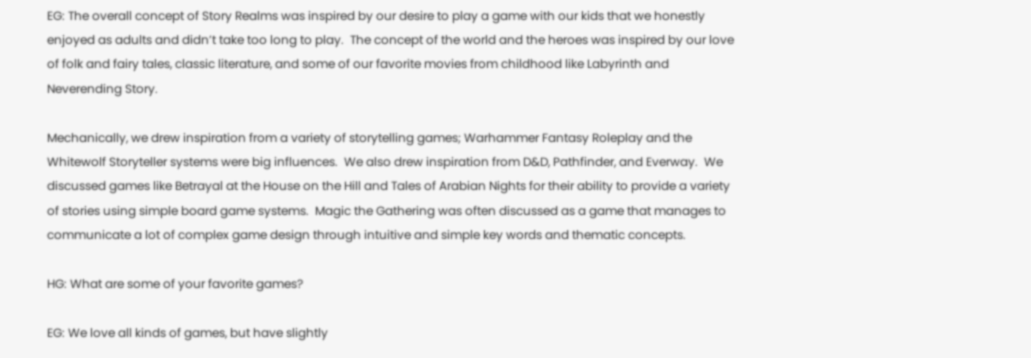EG: The overall concept of Story Realms was inspired by our desire to play a game with our kids that we honestly enjoyed as adults and didn’t take too long to play.  The concept of the world and the heroes was inspired by our love of folk and fairy tales, classic literature, and some of our favorite movies from childhood like Labyrinth and Neverending Story.

Mechanically, we drew inspiration from a variety of storytelling games; Warhammer Fantasy Roleplay and the Whitewolf Storyteller systems were big influences.  We also drew inspiration from D&D, Pathfinder, and Everway.  We discussed games like Betrayal at the House on the Hill and Tales of Arabian Nights for their ability to provide a variety of stories using simple board game systems.  Magic the Gathering was often discussed as a game that manages to communicate a lot of complex game design through intuitive and simple key words and thematic concepts.

HG: What are some of your favorite games?

EG: We love all kinds of games, but have slightly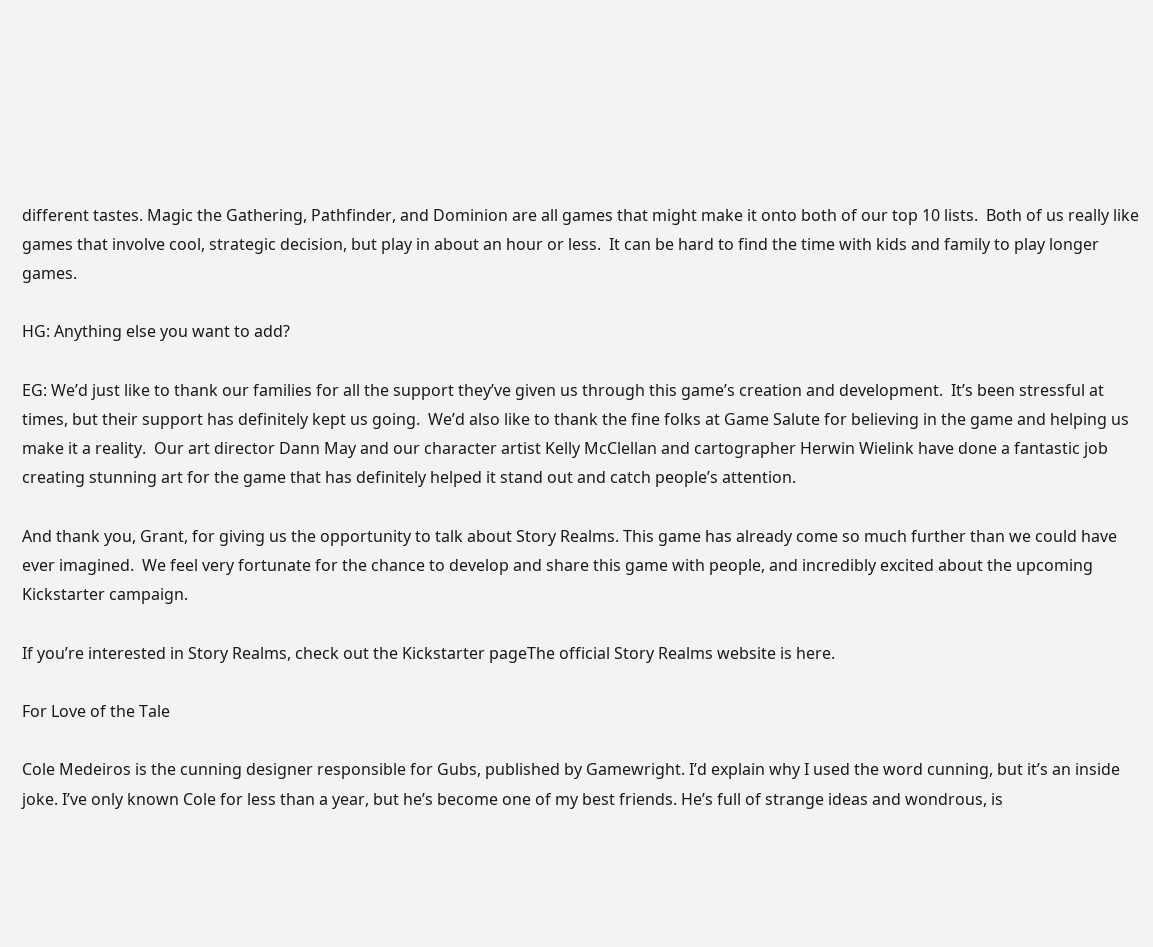different tastes. Magic the Gathering, Pathfinder, and Dominion are all games that might make it onto both of our top 10 lists.  Both of us really like games that involve cool, strategic decision, but play in about an hour or less.  It can be hard to find the time with kids and family to play longer games.

HG: Anything else you want to add?

EG: We’d just like to thank our families for all the support they’ve given us through this game’s creation and development.  It’s been stressful at times, but their support has definitely kept us going.  We’d also like to thank the fine folks at Game Salute for believing in the game and helping us make it a reality.  Our art director Dann May and our character artist Kelly McClellan and cartographer Herwin Wielink have done a fantastic job creating stunning art for the game that has definitely helped it stand out and catch people’s attention.

And thank you, Grant, for giving us the opportunity to talk about Story Realms. This game has already come so much further than we could have ever imagined.  We feel very fortunate for the chance to develop and share this game with people, and incredibly excited about the upcoming Kickstarter campaign.

If you’re interested in Story Realms, check out the Kickstarter pageThe official Story Realms website is here.

For Love of the Tale

Cole Medeiros is the cunning designer responsible for Gubs, published by Gamewright. I’d explain why I used the word cunning, but it’s an inside joke. I’ve only known Cole for less than a year, but he’s become one of my best friends. He’s full of strange ideas and wondrous, is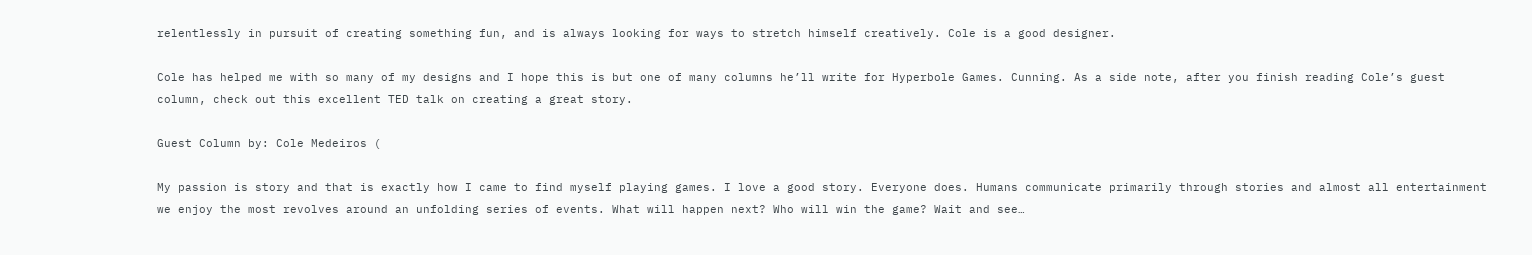relentlessly in pursuit of creating something fun, and is always looking for ways to stretch himself creatively. Cole is a good designer.

Cole has helped me with so many of my designs and I hope this is but one of many columns he’ll write for Hyperbole Games. Cunning. As a side note, after you finish reading Cole’s guest column, check out this excellent TED talk on creating a great story.

Guest Column by: Cole Medeiros (

My passion is story and that is exactly how I came to find myself playing games. I love a good story. Everyone does. Humans communicate primarily through stories and almost all entertainment we enjoy the most revolves around an unfolding series of events. What will happen next? Who will win the game? Wait and see…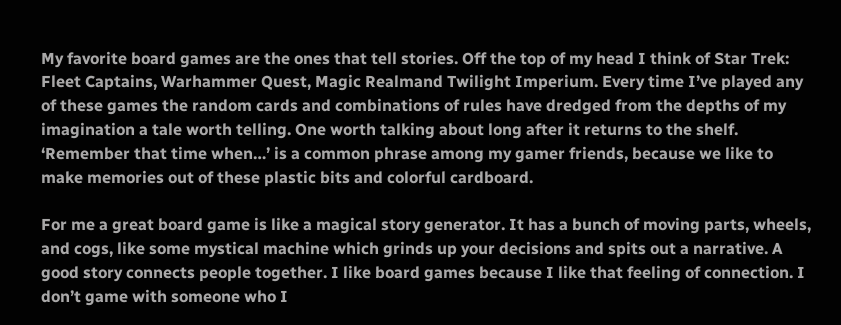My favorite board games are the ones that tell stories. Off the top of my head I think of Star Trek: Fleet Captains, Warhammer Quest, Magic Realmand Twilight Imperium. Every time I’ve played any of these games the random cards and combinations of rules have dredged from the depths of my imagination a tale worth telling. One worth talking about long after it returns to the shelf. ‘Remember that time when…’ is a common phrase among my gamer friends, because we like to make memories out of these plastic bits and colorful cardboard.

For me a great board game is like a magical story generator. It has a bunch of moving parts, wheels, and cogs, like some mystical machine which grinds up your decisions and spits out a narrative. A good story connects people together. I like board games because I like that feeling of connection. I don’t game with someone who I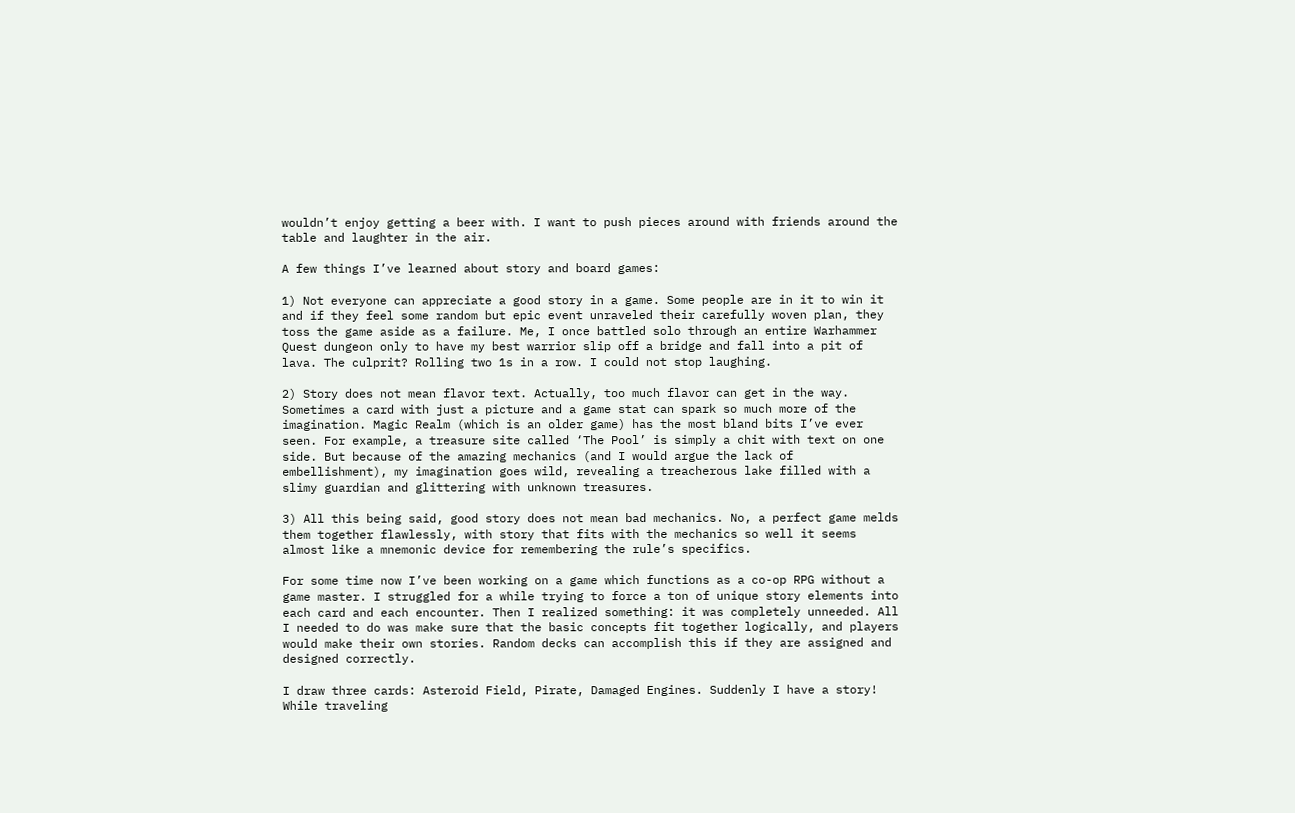wouldn’t enjoy getting a beer with. I want to push pieces around with friends around the table and laughter in the air.

A few things I’ve learned about story and board games:

1) Not everyone can appreciate a good story in a game. Some people are in it to win it and if they feel some random but epic event unraveled their carefully woven plan, they toss the game aside as a failure. Me, I once battled solo through an entire Warhammer Quest dungeon only to have my best warrior slip off a bridge and fall into a pit of lava. The culprit? Rolling two 1s in a row. I could not stop laughing.

2) Story does not mean flavor text. Actually, too much flavor can get in the way. Sometimes a card with just a picture and a game stat can spark so much more of the imagination. Magic Realm (which is an older game) has the most bland bits I’ve ever seen. For example, a treasure site called ‘The Pool’ is simply a chit with text on one side. But because of the amazing mechanics (and I would argue the lack of embellishment), my imagination goes wild, revealing a treacherous lake filled with a slimy guardian and glittering with unknown treasures.

3) All this being said, good story does not mean bad mechanics. No, a perfect game melds them together flawlessly, with story that fits with the mechanics so well it seems almost like a mnemonic device for remembering the rule’s specifics.

For some time now I’ve been working on a game which functions as a co-op RPG without a game master. I struggled for a while trying to force a ton of unique story elements into each card and each encounter. Then I realized something: it was completely unneeded. All I needed to do was make sure that the basic concepts fit together logically, and players would make their own stories. Random decks can accomplish this if they are assigned and designed correctly.

I draw three cards: Asteroid Field, Pirate, Damaged Engines. Suddenly I have a story! While traveling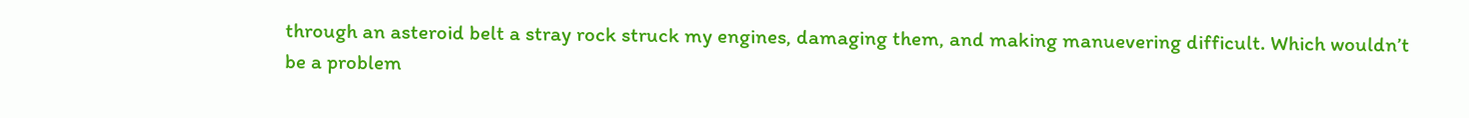through an asteroid belt a stray rock struck my engines, damaging them, and making manuevering difficult. Which wouldn’t be a problem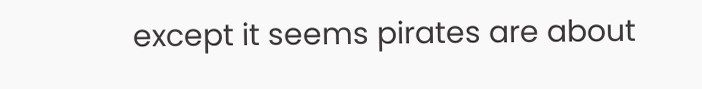except it seems pirates are about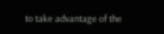to take advantage of the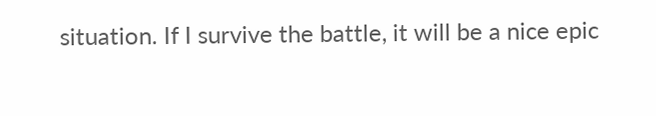situation. If I survive the battle, it will be a nice epic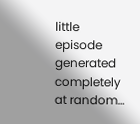little episode generated completely at random…